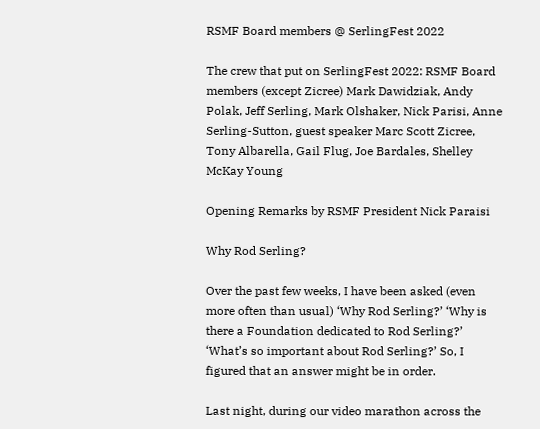RSMF Board members @ SerlingFest 2022

The crew that put on SerlingFest 2022: RSMF Board members (except Zicree) Mark Dawidziak, Andy Polak, Jeff Serling, Mark Olshaker, Nick Parisi, Anne Serling-Sutton, guest speaker Marc Scott Zicree, Tony Albarella, Gail Flug, Joe Bardales, Shelley McKay Young

Opening Remarks by RSMF President Nick Paraisi

Why Rod Serling?

Over the past few weeks, I have been asked (even more often than usual) ‘Why Rod Serling?’ ‘Why is there a Foundation dedicated to Rod Serling?’ ‘What’s so important about Rod Serling?’ So, I figured that an answer might be in order.

Last night, during our video marathon across the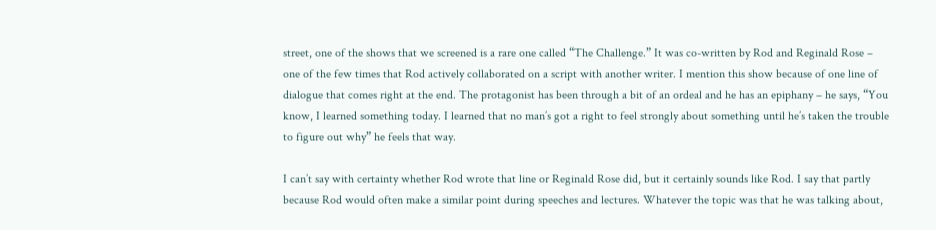street, one of the shows that we screened is a rare one called “The Challenge.” It was co-written by Rod and Reginald Rose – one of the few times that Rod actively collaborated on a script with another writer. I mention this show because of one line of dialogue that comes right at the end. The protagonist has been through a bit of an ordeal and he has an epiphany – he says, “You know, I learned something today. I learned that no man’s got a right to feel strongly about something until he’s taken the trouble to figure out why” he feels that way.

I can’t say with certainty whether Rod wrote that line or Reginald Rose did, but it certainly sounds like Rod. I say that partly because Rod would often make a similar point during speeches and lectures. Whatever the topic was that he was talking about,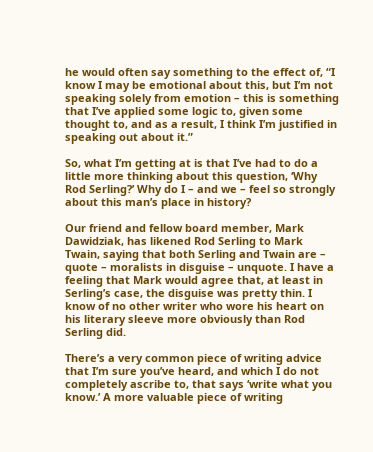he would often say something to the effect of, “I know I may be emotional about this, but I’m not speaking solely from emotion – this is something that I’ve applied some logic to, given some thought to, and as a result, I think I’m justified in speaking out about it.”

So, what I’m getting at is that I’ve had to do a little more thinking about this question, ‘Why Rod Serling?’ Why do I – and we – feel so strongly about this man’s place in history?

Our friend and fellow board member, Mark Dawidziak, has likened Rod Serling to Mark Twain, saying that both Serling and Twain are – quote – moralists in disguise – unquote. I have a feeling that Mark would agree that, at least in Serling’s case, the disguise was pretty thin. I know of no other writer who wore his heart on his literary sleeve more obviously than Rod Serling did.

There’s a very common piece of writing advice that I’m sure you’ve heard, and which I do not completely ascribe to, that says ‘write what you know.’ A more valuable piece of writing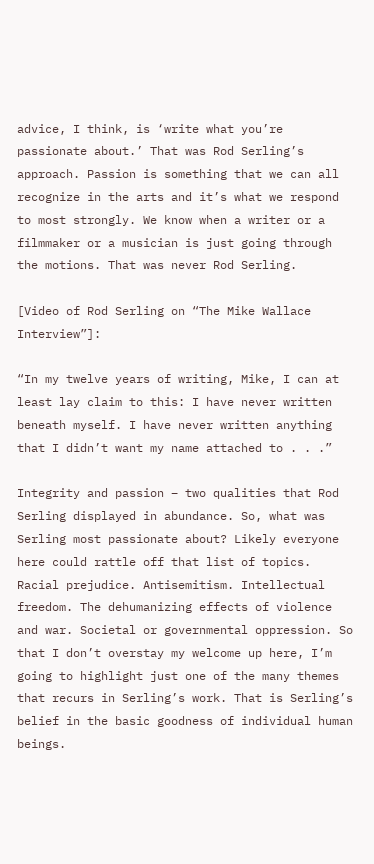advice, I think, is ‘write what you’re passionate about.’ That was Rod Serling’s approach. Passion is something that we can all recognize in the arts and it’s what we respond to most strongly. We know when a writer or a filmmaker or a musician is just going through the motions. That was never Rod Serling.

[Video of Rod Serling on “The Mike Wallace Interview”]:

“In my twelve years of writing, Mike, I can at least lay claim to this: I have never written beneath myself. I have never written anything that I didn’t want my name attached to . . .”

Integrity and passion – two qualities that Rod Serling displayed in abundance. So, what was Serling most passionate about? Likely everyone here could rattle off that list of topics. Racial prejudice. Antisemitism. Intellectual freedom. The dehumanizing effects of violence and war. Societal or governmental oppression. So that I don’t overstay my welcome up here, I’m going to highlight just one of the many themes that recurs in Serling’s work. That is Serling’s belief in the basic goodness of individual human beings.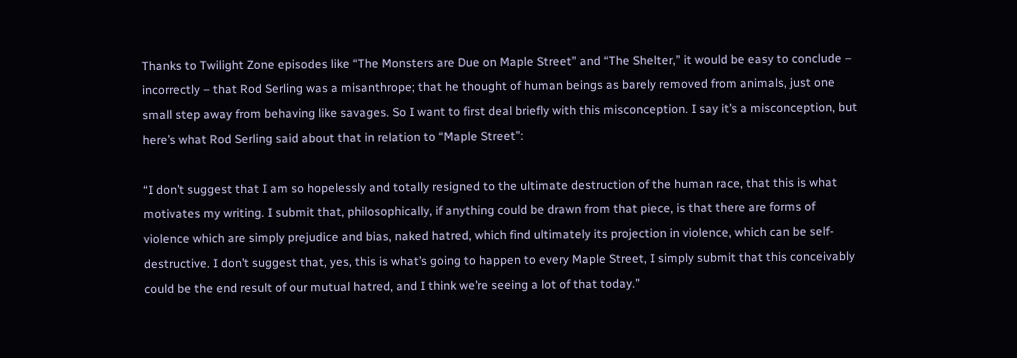Thanks to Twilight Zone episodes like “The Monsters are Due on Maple Street” and “The Shelter,” it would be easy to conclude – incorrectly – that Rod Serling was a misanthrope; that he thought of human beings as barely removed from animals, just one small step away from behaving like savages. So I want to first deal briefly with this misconception. I say it’s a misconception, but here’s what Rod Serling said about that in relation to “Maple Street”:

“I don’t suggest that I am so hopelessly and totally resigned to the ultimate destruction of the human race, that this is what motivates my writing. I submit that, philosophically, if anything could be drawn from that piece, is that there are forms of violence which are simply prejudice and bias, naked hatred, which find ultimately its projection in violence, which can be self-destructive. I don’t suggest that, yes, this is what’s going to happen to every Maple Street, I simply submit that this conceivably could be the end result of our mutual hatred, and I think we’re seeing a lot of that today.”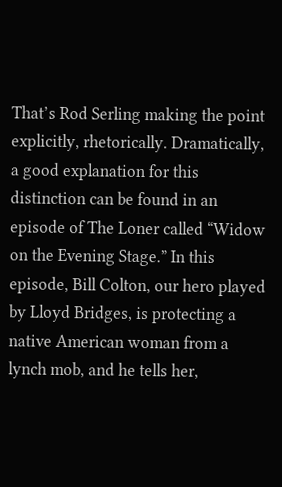That’s Rod Serling making the point explicitly, rhetorically. Dramatically, a good explanation for this distinction can be found in an episode of The Loner called “Widow on the Evening Stage.” In this episode, Bill Colton, our hero played by Lloyd Bridges, is protecting a native American woman from a lynch mob, and he tells her,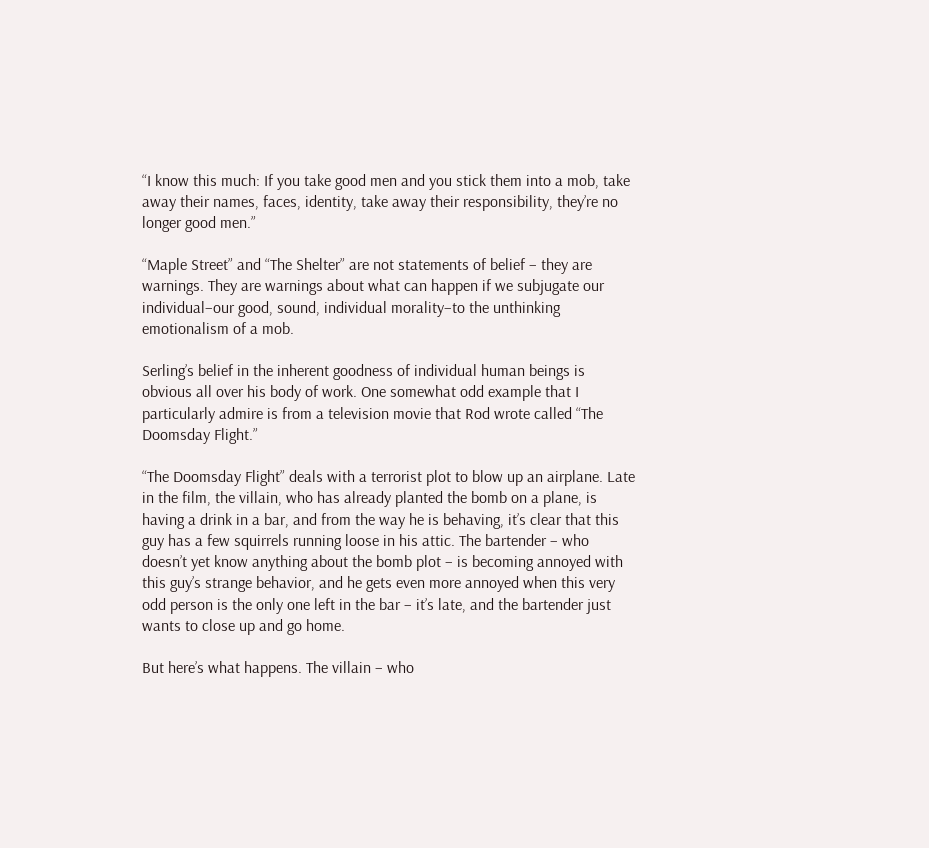“I know this much: If you take good men and you stick them into a mob, take away their names, faces, identity, take away their responsibility, they’re no longer good men.”

“Maple Street” and “The Shelter” are not statements of belief – they are warnings. They are warnings about what can happen if we subjugate our individual–our good, sound, individual morality–to the unthinking emotionalism of a mob.

Serling’s belief in the inherent goodness of individual human beings is obvious all over his body of work. One somewhat odd example that I particularly admire is from a television movie that Rod wrote called “The Doomsday Flight.”

“The Doomsday Flight” deals with a terrorist plot to blow up an airplane. Late in the film, the villain, who has already planted the bomb on a plane, is having a drink in a bar, and from the way he is behaving, it’s clear that this guy has a few squirrels running loose in his attic. The bartender – who doesn’t yet know anything about the bomb plot – is becoming annoyed with this guy’s strange behavior, and he gets even more annoyed when this very odd person is the only one left in the bar – it’s late, and the bartender just wants to close up and go home.

But here’s what happens. The villain – who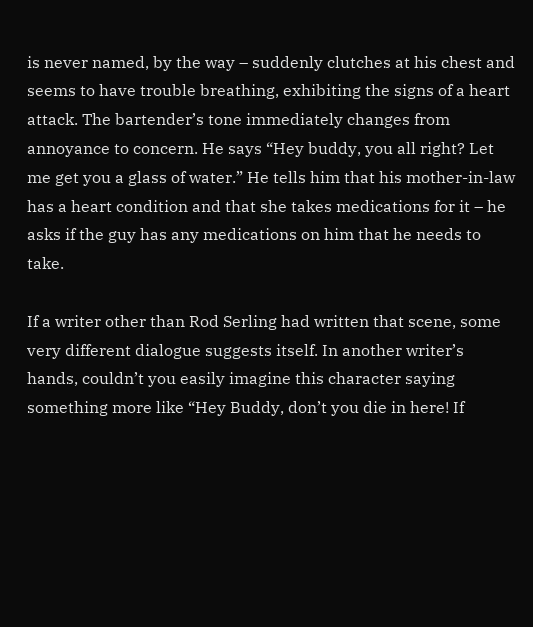is never named, by the way – suddenly clutches at his chest and seems to have trouble breathing, exhibiting the signs of a heart attack. The bartender’s tone immediately changes from annoyance to concern. He says “Hey buddy, you all right? Let me get you a glass of water.” He tells him that his mother-in-law has a heart condition and that she takes medications for it – he asks if the guy has any medications on him that he needs to take.

If a writer other than Rod Serling had written that scene, some very different dialogue suggests itself. In another writer’s hands, couldn’t you easily imagine this character saying something more like “Hey Buddy, don’t you die in here! If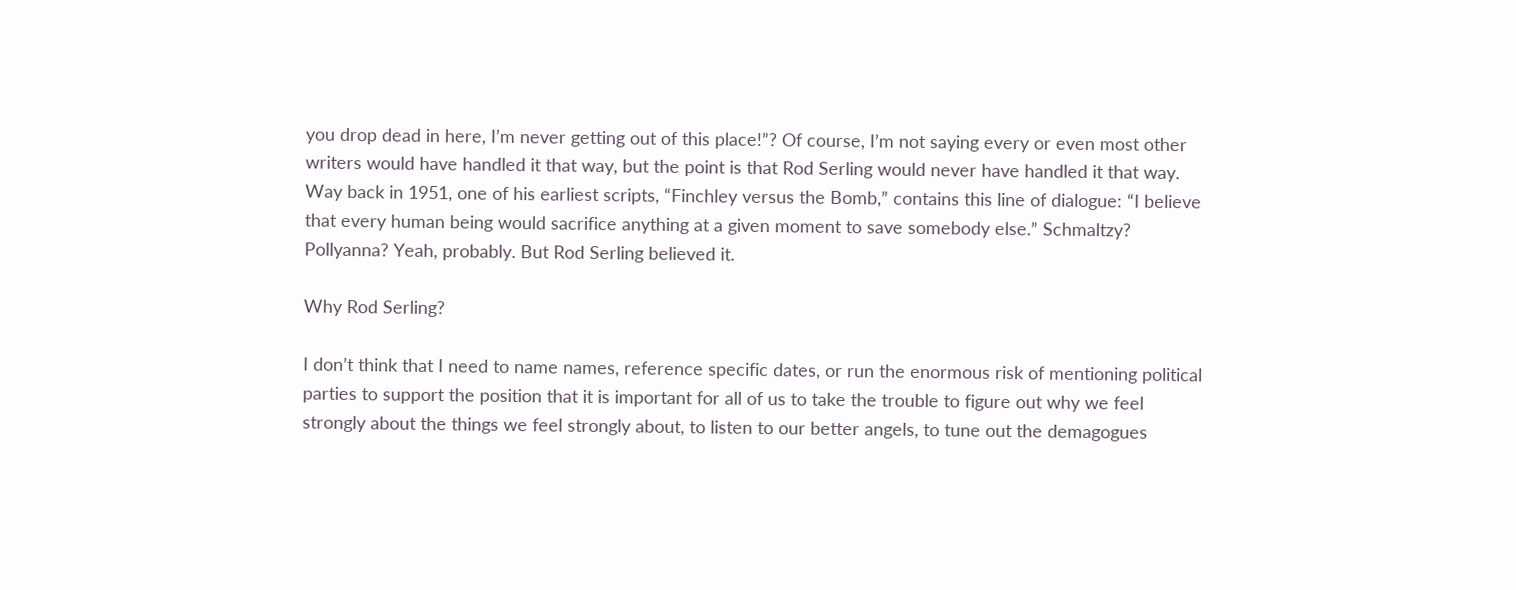you drop dead in here, I’m never getting out of this place!”? Of course, I’m not saying every or even most other writers would have handled it that way, but the point is that Rod Serling would never have handled it that way. Way back in 1951, one of his earliest scripts, “Finchley versus the Bomb,” contains this line of dialogue: “I believe that every human being would sacrifice anything at a given moment to save somebody else.” Schmaltzy? Pollyanna? Yeah, probably. But Rod Serling believed it.

Why Rod Serling?

I don’t think that I need to name names, reference specific dates, or run the enormous risk of mentioning political parties to support the position that it is important for all of us to take the trouble to figure out why we feel strongly about the things we feel strongly about, to listen to our better angels, to tune out the demagogues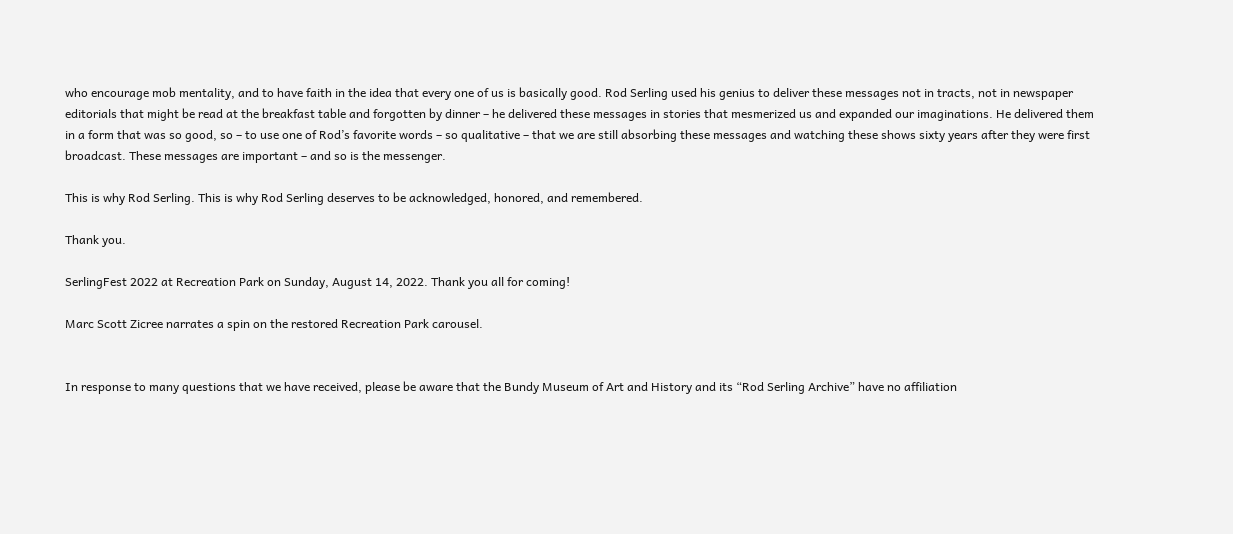who encourage mob mentality, and to have faith in the idea that every one of us is basically good. Rod Serling used his genius to deliver these messages not in tracts, not in newspaper editorials that might be read at the breakfast table and forgotten by dinner – he delivered these messages in stories that mesmerized us and expanded our imaginations. He delivered them in a form that was so good, so – to use one of Rod’s favorite words – so qualitative – that we are still absorbing these messages and watching these shows sixty years after they were first broadcast. These messages are important – and so is the messenger.

This is why Rod Serling. This is why Rod Serling deserves to be acknowledged, honored, and remembered.

Thank you.

SerlingFest 2022 at Recreation Park on Sunday, August 14, 2022. Thank you all for coming!

Marc Scott Zicree narrates a spin on the restored Recreation Park carousel.


In response to many questions that we have received, please be aware that the Bundy Museum of Art and History and its “Rod Serling Archive” have no affiliation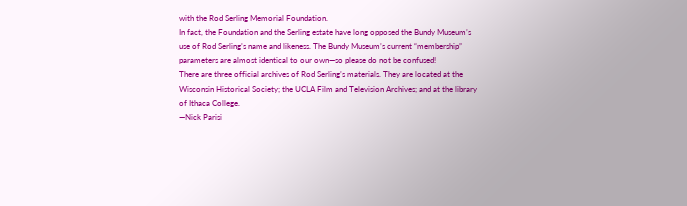with the Rod Serling Memorial Foundation.
In fact, the Foundation and the Serling estate have long opposed the Bundy Museum’s use of Rod Serling’s name and likeness. The Bundy Museum’s current “membership” parameters are almost identical to our own—so please do not be confused!
There are three official archives of Rod Serling’s materials. They are located at the Wisconsin Historical Society; the UCLA Film and Television Archives; and at the library of Ithaca College.
—Nick Parisi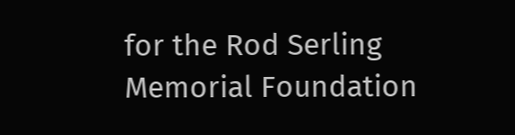for the Rod Serling Memorial Foundation